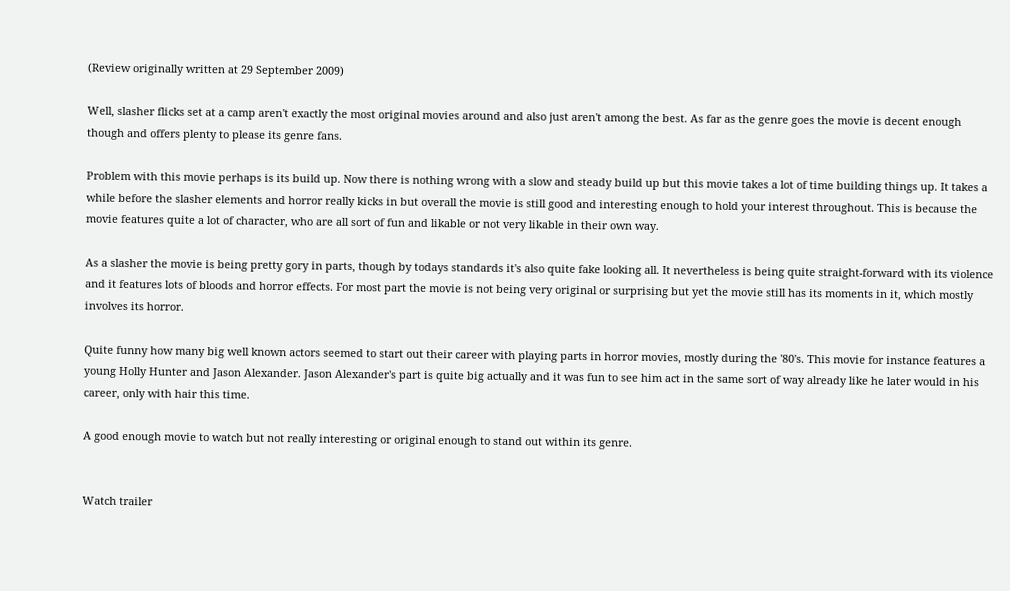(Review originally written at 29 September 2009)

Well, slasher flicks set at a camp aren't exactly the most original movies around and also just aren't among the best. As far as the genre goes the movie is decent enough though and offers plenty to please its genre fans.

Problem with this movie perhaps is its build up. Now there is nothing wrong with a slow and steady build up but this movie takes a lot of time building things up. It takes a while before the slasher elements and horror really kicks in but overall the movie is still good and interesting enough to hold your interest throughout. This is because the movie features quite a lot of character, who are all sort of fun and likable or not very likable in their own way.

As a slasher the movie is being pretty gory in parts, though by todays standards it's also quite fake looking all. It nevertheless is being quite straight-forward with its violence and it features lots of bloods and horror effects. For most part the movie is not being very original or surprising but yet the movie still has its moments in it, which mostly involves its horror.

Quite funny how many big well known actors seemed to start out their career with playing parts in horror movies, mostly during the '80's. This movie for instance features a young Holly Hunter and Jason Alexander. Jason Alexander's part is quite big actually and it was fun to see him act in the same sort of way already like he later would in his career, only with hair this time.

A good enough movie to watch but not really interesting or original enough to stand out within its genre.


Watch trailer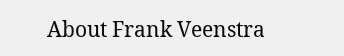About Frank Veenstra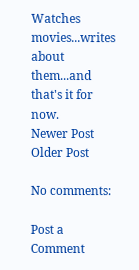Watches movies...writes about them...and that's it for now.
Newer Post
Older Post

No comments:

Post a Comment